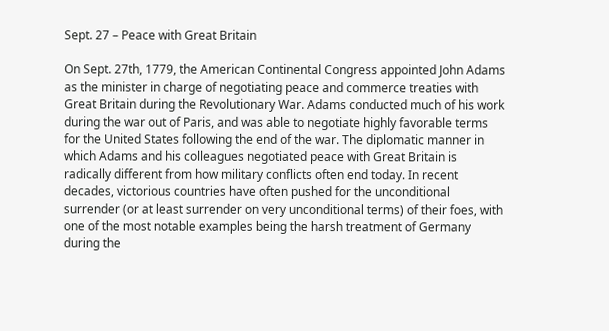Sept. 27 – Peace with Great Britain

On Sept. 27th, 1779, the American Continental Congress appointed John Adams as the minister in charge of negotiating peace and commerce treaties with Great Britain during the Revolutionary War. Adams conducted much of his work during the war out of Paris, and was able to negotiate highly favorable terms for the United States following the end of the war. The diplomatic manner in which Adams and his colleagues negotiated peace with Great Britain is radically different from how military conflicts often end today. In recent decades, victorious countries have often pushed for the unconditional surrender (or at least surrender on very unconditional terms) of their foes, with one of the most notable examples being the harsh treatment of Germany during the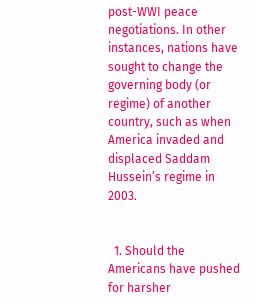post-WWI peace negotiations. In other instances, nations have sought to change the governing body (or regime) of another country, such as when America invaded and displaced Saddam Hussein’s regime in 2003.


  1. Should the Americans have pushed for harsher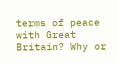terms of peace with Great Britain? Why or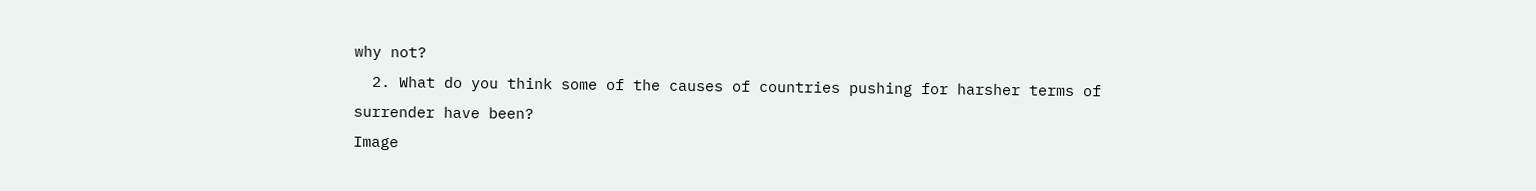why not?
  2. What do you think some of the causes of countries pushing for harsher terms of surrender have been?
Image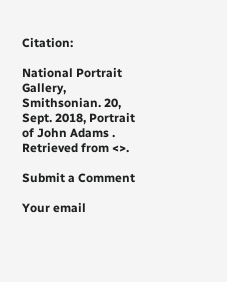Citation:

National Portrait Gallery, Smithsonian. 20, Sept. 2018, Portrait of John Adams . Retrieved from <>.

Submit a Comment

Your email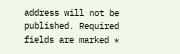address will not be published. Required fields are marked *